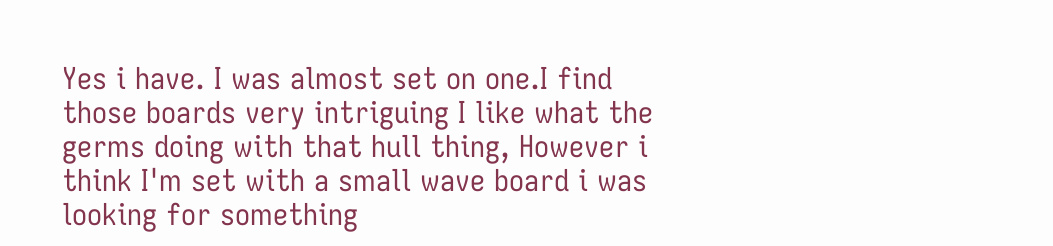Yes i have. I was almost set on one.I find those boards very intriguing I like what the germs doing with that hull thing, However i think I'm set with a small wave board i was looking for something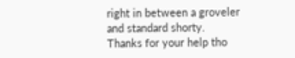right in between a groveler and standard shorty.
Thanks for your help tho